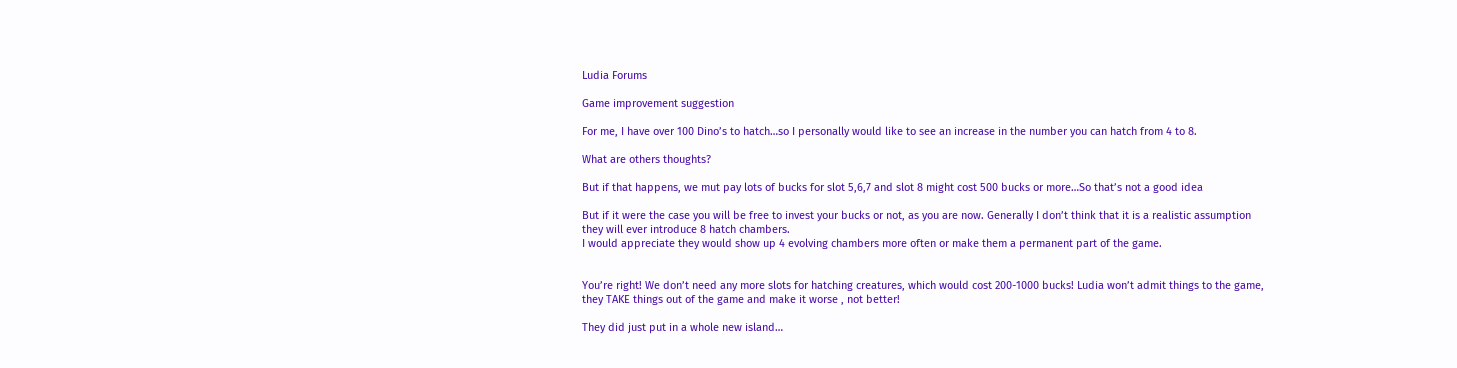Ludia Forums

Game improvement suggestion

For me, I have over 100 Dino’s to hatch…so I personally would like to see an increase in the number you can hatch from 4 to 8.

What are others thoughts?

But if that happens, we mut pay lots of bucks for slot 5,6,7 and slot 8 might cost 500 bucks or more…So that’s not a good idea

But if it were the case you will be free to invest your bucks or not, as you are now. Generally I don’t think that it is a realistic assumption they will ever introduce 8 hatch chambers.
I would appreciate they would show up 4 evolving chambers more often or make them a permanent part of the game.


You’re right! We don’t need any more slots for hatching creatures, which would cost 200-1000 bucks! Ludia won’t admit things to the game, they TAKE things out of the game and make it worse , not better!

They did just put in a whole new island…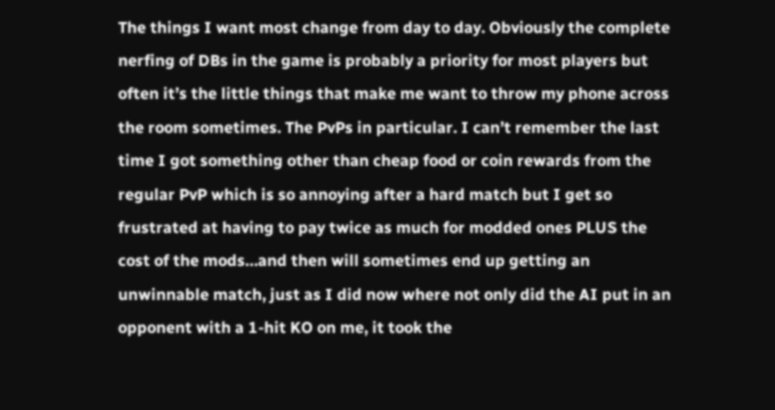The things I want most change from day to day. Obviously the complete nerfing of DBs in the game is probably a priority for most players but often it’s the little things that make me want to throw my phone across the room sometimes. The PvPs in particular. I can’t remember the last time I got something other than cheap food or coin rewards from the regular PvP which is so annoying after a hard match but I get so frustrated at having to pay twice as much for modded ones PLUS the cost of the mods…and then will sometimes end up getting an unwinnable match, just as I did now where not only did the AI put in an opponent with a 1-hit KO on me, it took the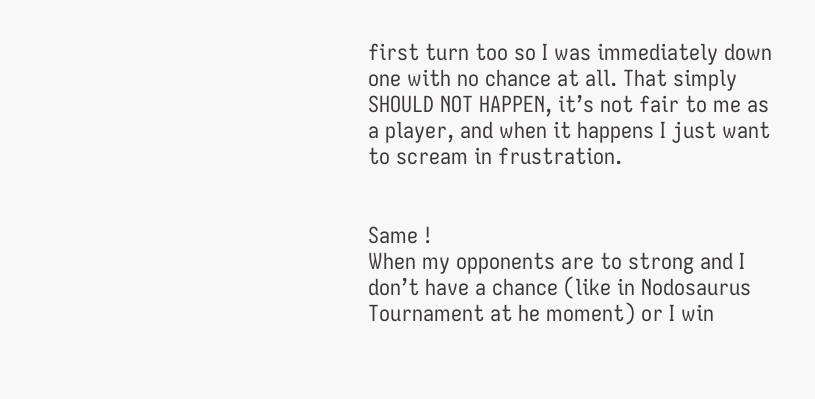first turn too so I was immediately down one with no chance at all. That simply SHOULD NOT HAPPEN, it’s not fair to me as a player, and when it happens I just want to scream in frustration.


Same !
When my opponents are to strong and I don’t have a chance (like in Nodosaurus Tournament at he moment) or I win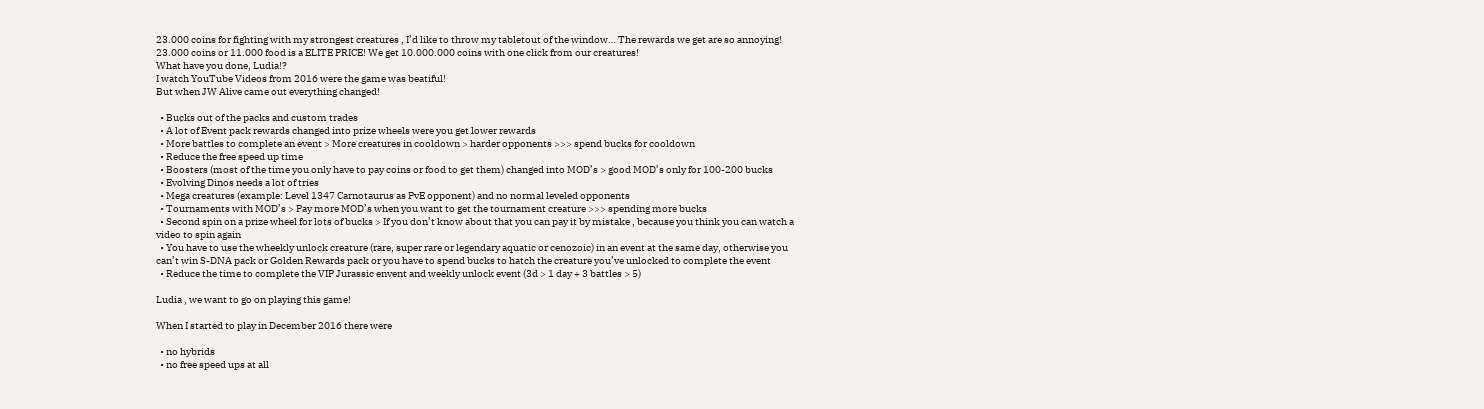23.000 coins for fighting with my strongest creatures , I’d like to throw my tabletout of the window… The rewards we get are so annoying! 23.000 coins or 11.000 food is a ELITE PRICE! We get 10.000.000 coins with one click from our creatures!
What have you done, Ludia!?
I watch YouTube Videos from 2016 were the game was beatiful!
But when JW Alive came out everything changed!

  • Bucks out of the packs and custom trades
  • A lot of Event pack rewards changed into prize wheels were you get lower rewards
  • More battles to complete an event > More creatures in cooldown > harder opponents >>> spend bucks for cooldown
  • Reduce the free speed up time
  • Boosters (most of the time you only have to pay coins or food to get them) changed into MOD’s > good MOD’s only for 100-200 bucks
  • Evolving Dinos needs a lot of tries
  • Mega creatures (example: Level 1347 Carnotaurus as PvE opponent) and no normal leveled opponents
  • Tournaments with MOD’s > Pay more MOD’s when you want to get the tournament creature >>> spending more bucks
  • Second spin on a prize wheel for lots of bucks > If you don’t know about that you can pay it by mistake , because you think you can watch a video to spin again
  • You have to use the wheekly unlock creature (rare, super rare or legendary aquatic or cenozoic) in an event at the same day, otherwise you can’t win S-DNA pack or Golden Rewards pack or you have to spend bucks to hatch the creature you’ve unlocked to complete the event
  • Reduce the time to complete the VIP Jurassic envent and weekly unlock event (3d > 1 day + 3 battles > 5)

Ludia , we want to go on playing this game!

When I started to play in December 2016 there were

  • no hybrids
  • no free speed ups at all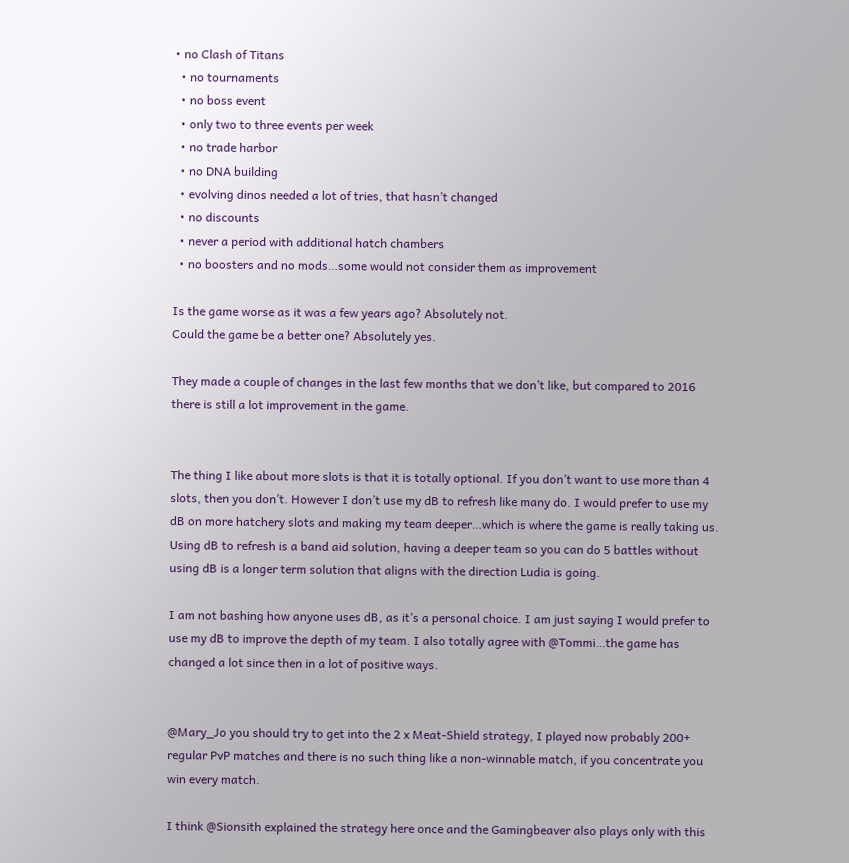• no Clash of Titans
  • no tournaments
  • no boss event
  • only two to three events per week
  • no trade harbor
  • no DNA building
  • evolving dinos needed a lot of tries, that hasn’t changed
  • no discounts
  • never a period with additional hatch chambers
  • no boosters and no mods…some would not consider them as improvement

Is the game worse as it was a few years ago? Absolutely not.
Could the game be a better one? Absolutely yes.

They made a couple of changes in the last few months that we don’t like, but compared to 2016 there is still a lot improvement in the game.


The thing I like about more slots is that it is totally optional. If you don’t want to use more than 4 slots, then you don’t. However I don’t use my dB to refresh like many do. I would prefer to use my dB on more hatchery slots and making my team deeper…which is where the game is really taking us. Using dB to refresh is a band aid solution, having a deeper team so you can do 5 battles without using dB is a longer term solution that aligns with the direction Ludia is going.

I am not bashing how anyone uses dB, as it’s a personal choice. I am just saying I would prefer to use my dB to improve the depth of my team. I also totally agree with @Tommi…the game has changed a lot since then in a lot of positive ways.


@Mary_Jo you should try to get into the 2 x Meat-Shield strategy, I played now probably 200+ regular PvP matches and there is no such thing like a non-winnable match, if you concentrate you win every match.

I think @Sionsith explained the strategy here once and the Gamingbeaver also plays only with this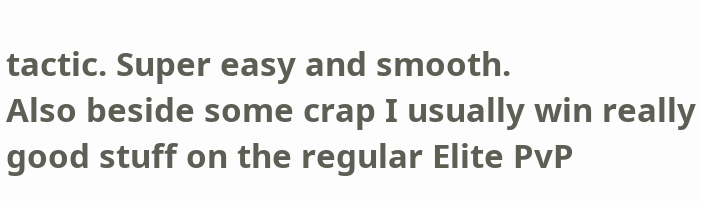tactic. Super easy and smooth.
Also beside some crap I usually win really good stuff on the regular Elite PvP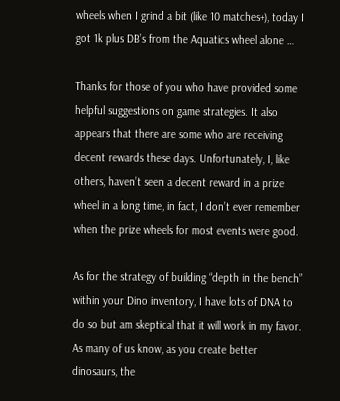wheels when I grind a bit (like 10 matches+), today I got 1k plus DB’s from the Aquatics wheel alone …

Thanks for those of you who have provided some helpful suggestions on game strategies. It also appears that there are some who are receiving decent rewards these days. Unfortunately, I, like others, haven’t seen a decent reward in a prize wheel in a long time, in fact, I don’t ever remember when the prize wheels for most events were good.

As for the strategy of building “depth in the bench” within your Dino inventory, I have lots of DNA to do so but am skeptical that it will work in my favor. As many of us know, as you create better dinosaurs, the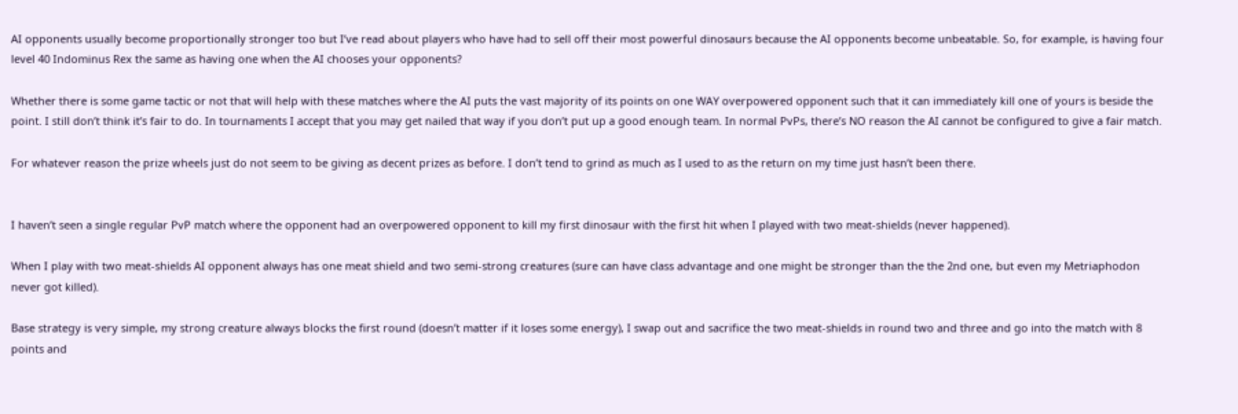AI opponents usually become proportionally stronger too but I’ve read about players who have had to sell off their most powerful dinosaurs because the AI opponents become unbeatable. So, for example, is having four level 40 Indominus Rex the same as having one when the AI chooses your opponents?

Whether there is some game tactic or not that will help with these matches where the AI puts the vast majority of its points on one WAY overpowered opponent such that it can immediately kill one of yours is beside the point. I still don’t think it’s fair to do. In tournaments I accept that you may get nailed that way if you don’t put up a good enough team. In normal PvPs, there’s NO reason the AI cannot be configured to give a fair match.

For whatever reason the prize wheels just do not seem to be giving as decent prizes as before. I don’t tend to grind as much as I used to as the return on my time just hasn’t been there.


I haven’t seen a single regular PvP match where the opponent had an overpowered opponent to kill my first dinosaur with the first hit when I played with two meat-shields (never happened).

When I play with two meat-shields AI opponent always has one meat shield and two semi-strong creatures (sure can have class advantage and one might be stronger than the the 2nd one, but even my Metriaphodon never got killed).

Base strategy is very simple, my strong creature always blocks the first round (doesn’t matter if it loses some energy), I swap out and sacrifice the two meat-shields in round two and three and go into the match with 8 points and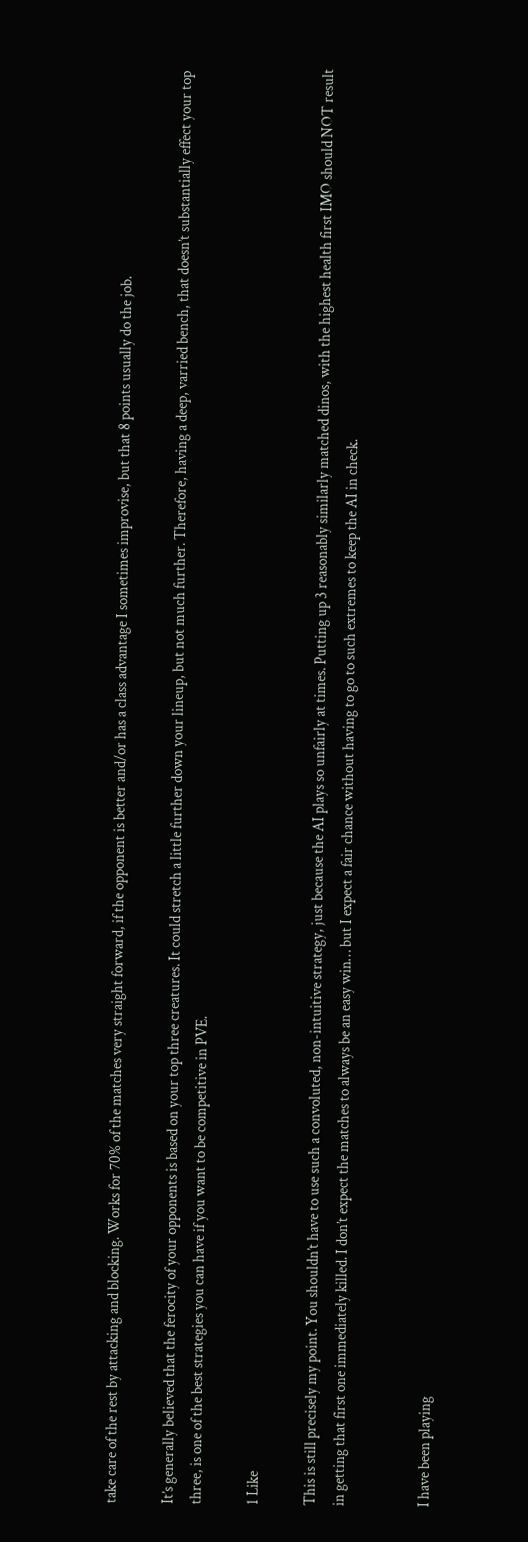take care of the rest by attacking and blocking. Works for 70% of the matches very straight forward, if the opponent is better and/or has a class advantage I sometimes improvise, but that 8 points usually do the job.

It’s generally believed that the ferocity of your opponents is based on your top three creatures. It could stretch a little further down your lineup, but not much further. Therefore, having a deep, varried bench, that doesn’t substantially effect your top three, is one of the best strategies you can have if you want to be competitive in PVE.

1 Like

This is still precisely my point. You shouldn’t have to use such a convoluted, non-intuitive strategy, just because the AI plays so unfairly at times. Putting up 3 reasonably similarly matched dinos, with the highest health first IMO should NOT result in getting that first one immediately killed. I don’t expect the matches to always be an easy win… but I expect a fair chance without having to go to such extremes to keep the AI in check.


I have been playing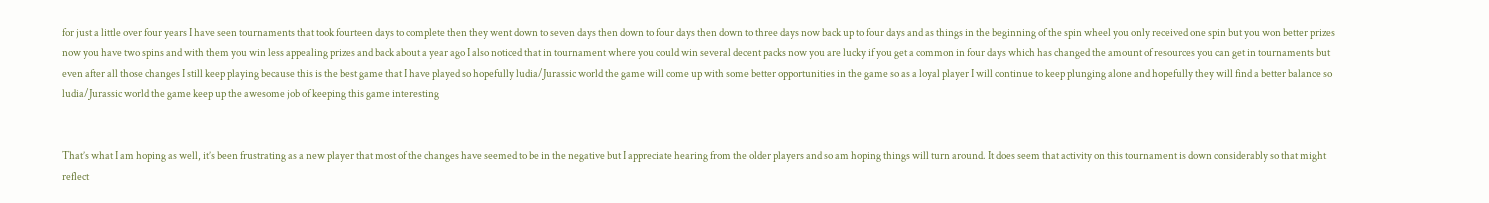for just a little over four years I have seen tournaments that took fourteen days to complete then they went down to seven days then down to four days then down to three days now back up to four days and as things in the beginning of the spin wheel you only received one spin but you won better prizes now you have two spins and with them you win less appealing prizes and back about a year ago I also noticed that in tournament where you could win several decent packs now you are lucky if you get a common in four days which has changed the amount of resources you can get in tournaments but even after all those changes I still keep playing because this is the best game that I have played so hopefully ludia/Jurassic world the game will come up with some better opportunities in the game so as a loyal player I will continue to keep plunging alone and hopefully they will find a better balance so ludia/Jurassic world the game keep up the awesome job of keeping this game interesting


That’s what I am hoping as well, it’s been frustrating as a new player that most of the changes have seemed to be in the negative but I appreciate hearing from the older players and so am hoping things will turn around. It does seem that activity on this tournament is down considerably so that might reflect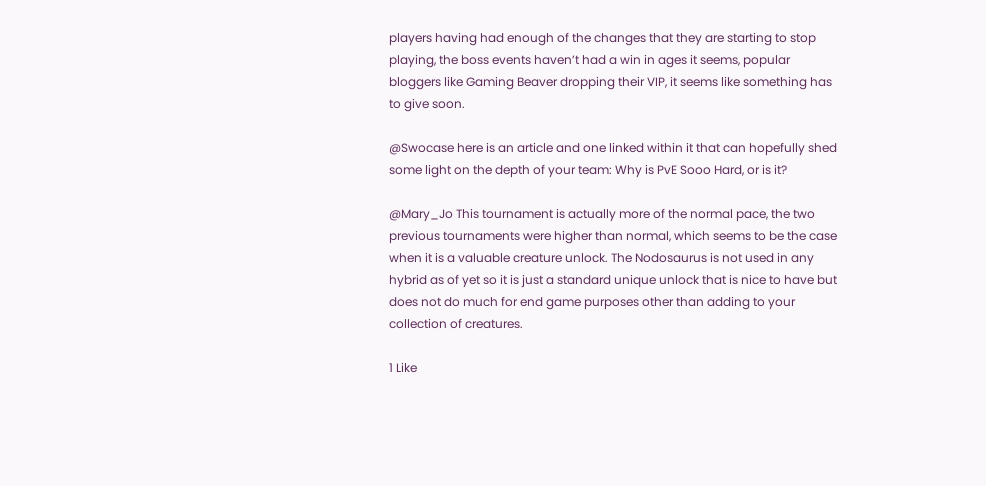players having had enough of the changes that they are starting to stop playing, the boss events haven’t had a win in ages it seems, popular bloggers like Gaming Beaver dropping their VIP, it seems like something has to give soon.

@Swocase here is an article and one linked within it that can hopefully shed some light on the depth of your team: Why is PvE Sooo Hard, or is it?

@Mary_Jo This tournament is actually more of the normal pace, the two previous tournaments were higher than normal, which seems to be the case when it is a valuable creature unlock. The Nodosaurus is not used in any hybrid as of yet so it is just a standard unique unlock that is nice to have but does not do much for end game purposes other than adding to your collection of creatures.

1 Like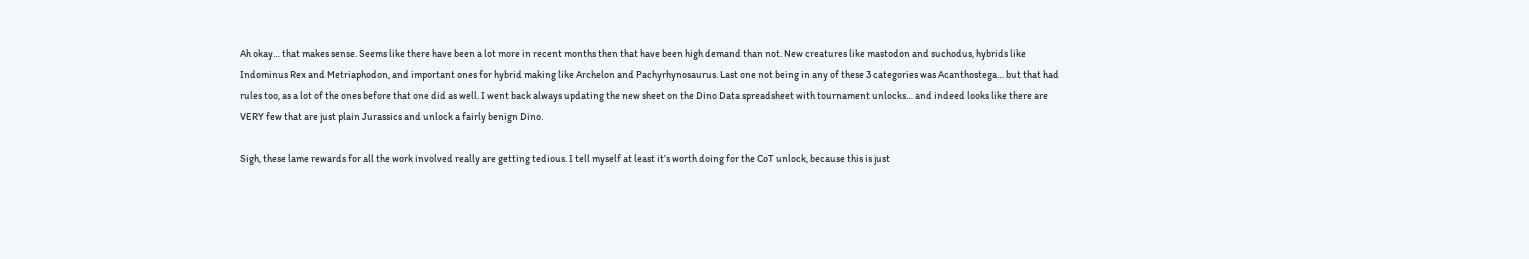Ah okay… that makes sense. Seems like there have been a lot more in recent months then that have been high demand than not. New creatures like mastodon and suchodus, hybrids like Indominus Rex and Metriaphodon, and important ones for hybrid making like Archelon and Pachyrhynosaurus. Last one not being in any of these 3 categories was Acanthostega… but that had rules too, as a lot of the ones before that one did as well. I went back always updating the new sheet on the Dino Data spreadsheet with tournament unlocks… and indeed looks like there are VERY few that are just plain Jurassics and unlock a fairly benign Dino.

Sigh, these lame rewards for all the work involved really are getting tedious. I tell myself at least it’s worth doing for the CoT unlock, because this is just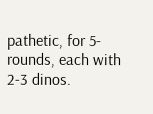pathetic, for 5-rounds, each with 2-3 dinos.